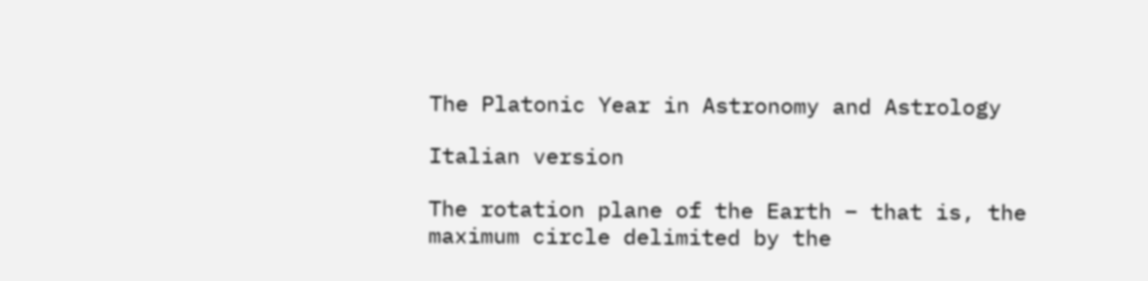The Platonic Year in Astronomy and Astrology

Italian version

The rotation plane of the Earth – that is, the maximum circle delimited by the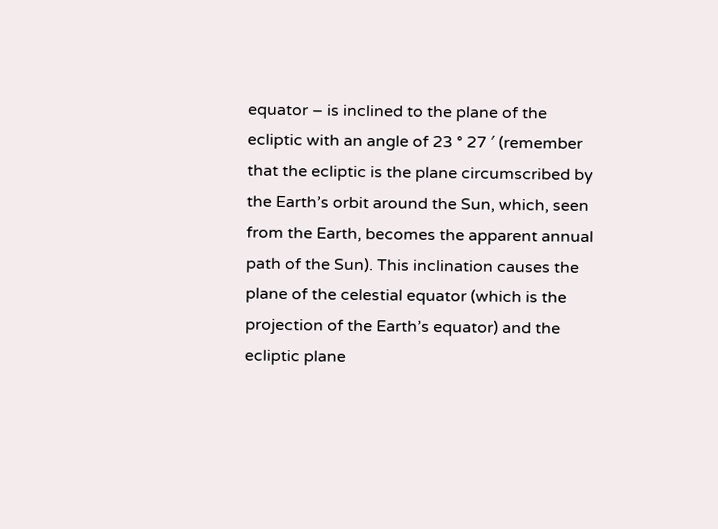equator – is inclined to the plane of the ecliptic with an angle of 23 ° 27 ′ (remember that the ecliptic is the plane circumscribed by the Earth’s orbit around the Sun, which, seen from the Earth, becomes the apparent annual path of the Sun). This inclination causes the plane of the celestial equator (which is the projection of the Earth’s equator) and the ecliptic plane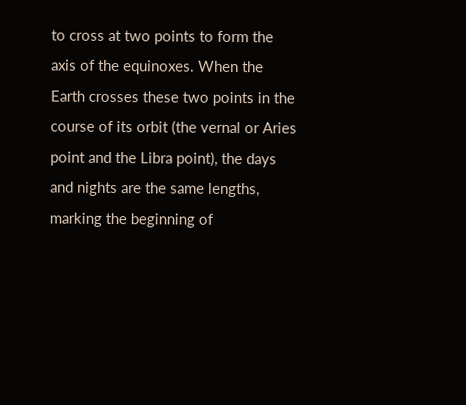to cross at two points to form the axis of the equinoxes. When the Earth crosses these two points in the course of its orbit (the vernal or Aries point and the Libra point), the days and nights are the same lengths, marking the beginning of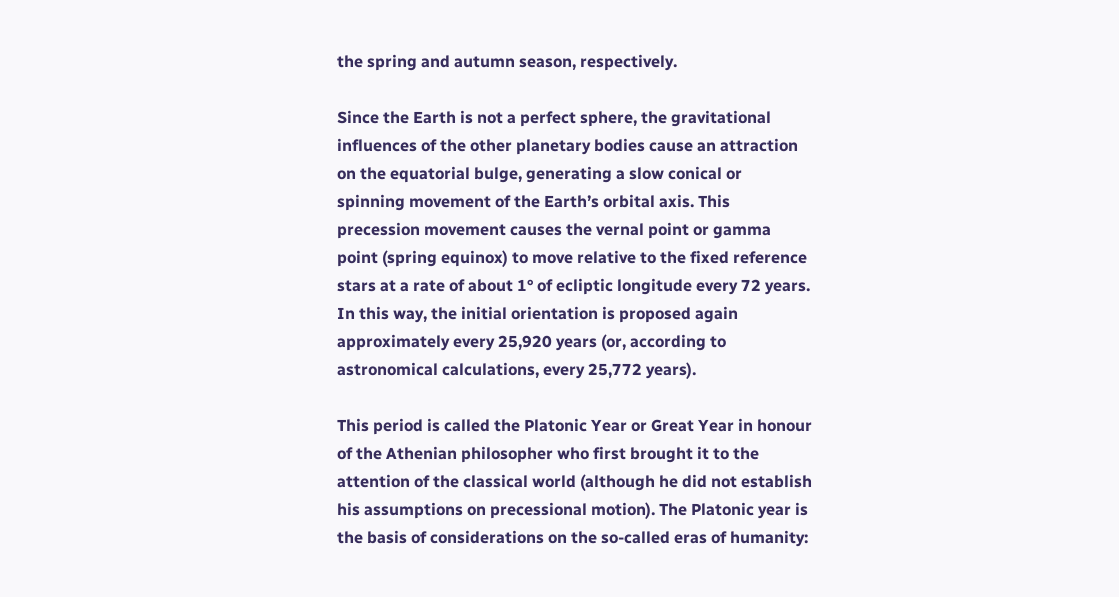the spring and autumn season, respectively.

Since the Earth is not a perfect sphere, the gravitational influences of the other planetary bodies cause an attraction on the equatorial bulge, generating a slow conical or spinning movement of the Earth’s orbital axis. This precession movement causes the vernal point or gamma point (spring equinox) to move relative to the fixed reference stars at a rate of about 1° of ecliptic longitude every 72 years. In this way, the initial orientation is proposed again approximately every 25,920 years (or, according to astronomical calculations, every 25,772 years).

This period is called the Platonic Year or Great Year in honour of the Athenian philosopher who first brought it to the attention of the classical world (although he did not establish his assumptions on precessional motion). The Platonic year is the basis of considerations on the so-called eras of humanity: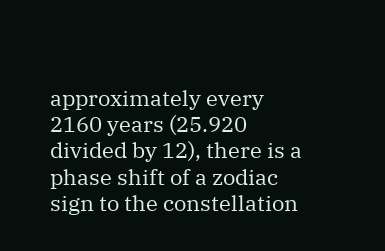approximately every 2160 years (25.920 divided by 12), there is a phase shift of a zodiac sign to the constellation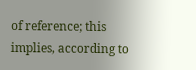of reference; this implies, according to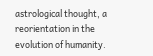astrological thought, a reorientation in the evolution of humanity.